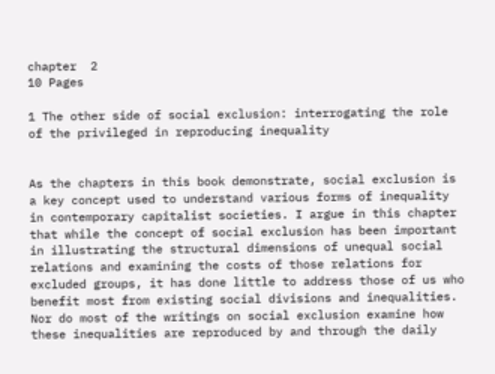chapter  2
10 Pages

1 The other side of social exclusion: interrogating the role of the privileged in reproducing inequality


As the chapters in this book demonstrate, social exclusion is a key concept used to understand various forms of inequality in contemporary capitalist societies. I argue in this chapter that while the concept of social exclusion has been important in illustrating the structural dimensions of unequal social relations and examining the costs of those relations for excluded groups, it has done little to address those of us who benefit most from existing social divisions and inequalities. Nor do most of the writings on social exclusion examine how these inequalities are reproduced by and through the daily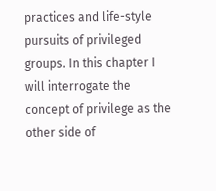practices and life-style pursuits of privileged groups. In this chapter I will interrogate the concept of privilege as the other side of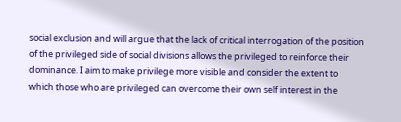social exclusion and will argue that the lack of critical interrogation of the position of the privileged side of social divisions allows the privileged to reinforce their dominance. I aim to make privilege more visible and consider the extent to which those who are privileged can overcome their own self interest in the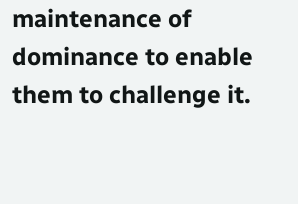maintenance of dominance to enable them to challenge it.